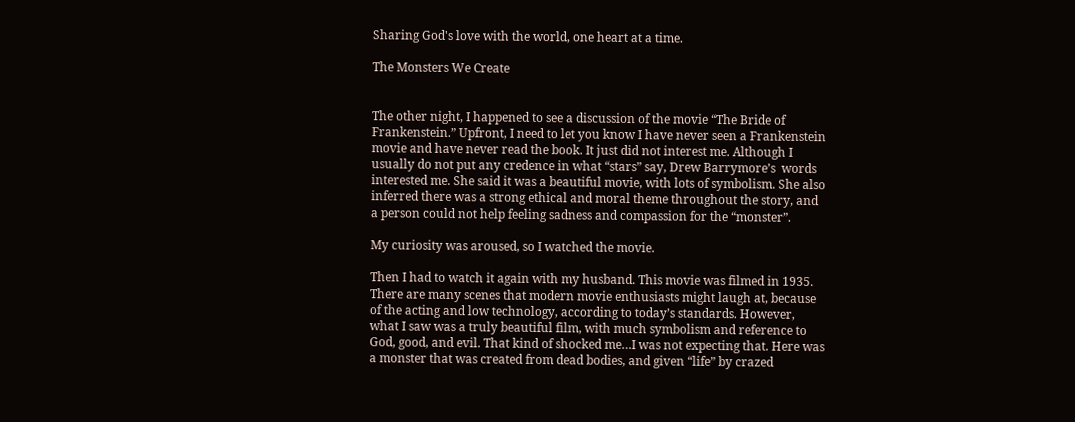Sharing God's love with the world, one heart at a time.

The Monsters We Create


The other night, I happened to see a discussion of the movie “The Bride of Frankenstein.” Upfront, I need to let you know I have never seen a Frankenstein movie and have never read the book. It just did not interest me. Although I usually do not put any credence in what “stars” say, Drew Barrymore’s  words interested me. She said it was a beautiful movie, with lots of symbolism. She also inferred there was a strong ethical and moral theme throughout the story, and a person could not help feeling sadness and compassion for the “monster”.

My curiosity was aroused, so I watched the movie.

Then I had to watch it again with my husband. This movie was filmed in 1935. There are many scenes that modern movie enthusiasts might laugh at, because of the acting and low technology, according to today’s standards. However, what I saw was a truly beautiful film, with much symbolism and reference to God, good, and evil. That kind of shocked me…I was not expecting that. Here was a monster that was created from dead bodies, and given “life” by crazed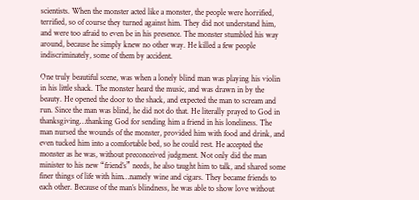scientists. When the monster acted like a monster, the people were horrified, terrified, so of course they turned against him. They did not understand him, and were too afraid to even be in his presence. The monster stumbled his way around, because he simply knew no other way. He killed a few people indiscriminately, some of them by accident.

One truly beautiful scene, was when a lonely blind man was playing his violin in his little shack. The monster heard the music, and was drawn in by the beauty. He opened the door to the shack, and expected the man to scream and run. Since the man was blind, he did not do that. He literally prayed to God in thanksgiving…thanking God for sending him a friend in his loneliness. The man nursed the wounds of the monster, provided him with food and drink, and even tucked him into a comfortable bed, so he could rest. He accepted the monster as he was, without preconceived judgment. Not only did the man minister to his new “friend’s” needs, he also taught him to talk, and shared some finer things of life with him…namely wine and cigars. They became friends to each other. Because of the man’s blindness, he was able to show love without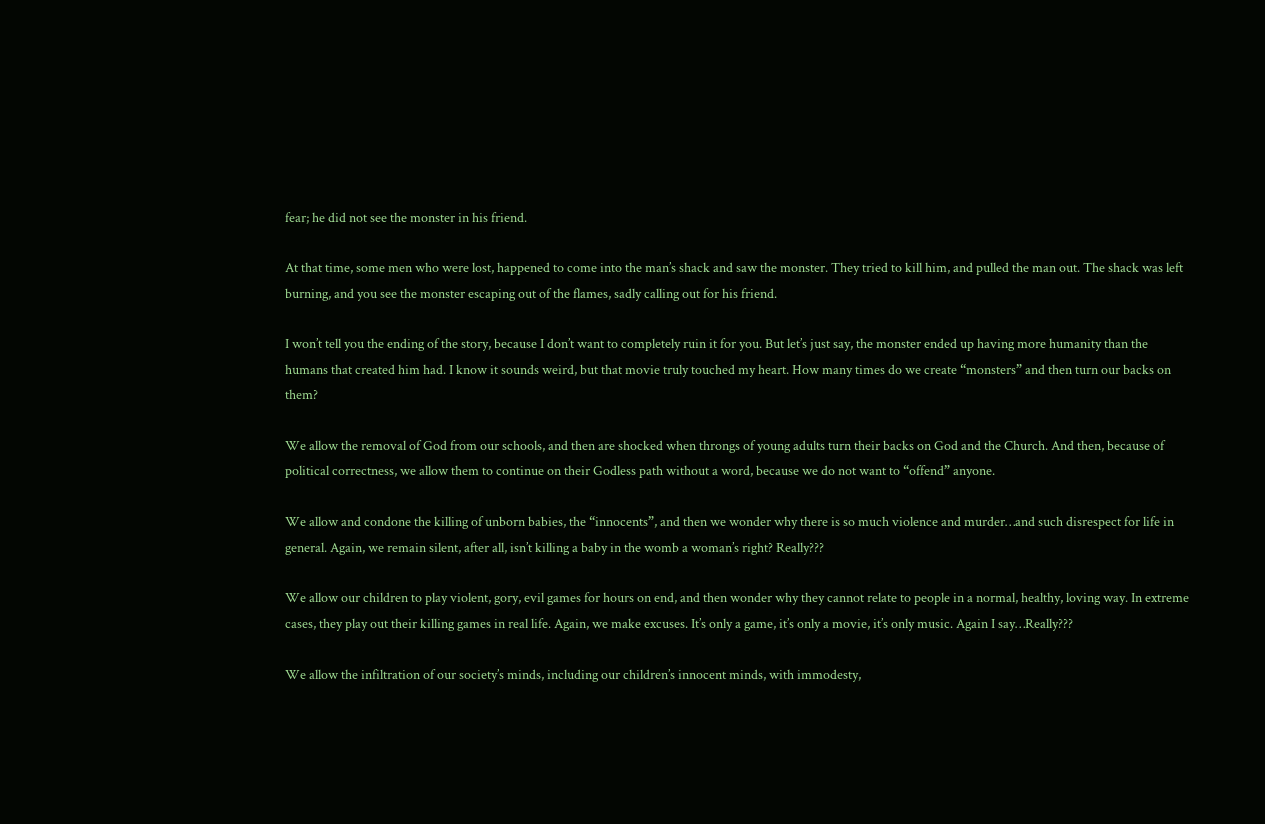fear; he did not see the monster in his friend.

At that time, some men who were lost, happened to come into the man’s shack and saw the monster. They tried to kill him, and pulled the man out. The shack was left burning, and you see the monster escaping out of the flames, sadly calling out for his friend.

I won’t tell you the ending of the story, because I don’t want to completely ruin it for you. But let’s just say, the monster ended up having more humanity than the humans that created him had. I know it sounds weird, but that movie truly touched my heart. How many times do we create “monsters” and then turn our backs on them?

We allow the removal of God from our schools, and then are shocked when throngs of young adults turn their backs on God and the Church. And then, because of political correctness, we allow them to continue on their Godless path without a word, because we do not want to “offend” anyone.

We allow and condone the killing of unborn babies, the “innocents”, and then we wonder why there is so much violence and murder…and such disrespect for life in general. Again, we remain silent, after all, isn’t killing a baby in the womb a woman’s right? Really???

We allow our children to play violent, gory, evil games for hours on end, and then wonder why they cannot relate to people in a normal, healthy, loving way. In extreme cases, they play out their killing games in real life. Again, we make excuses. It’s only a game, it’s only a movie, it’s only music. Again I say…Really???

We allow the infiltration of our society’s minds, including our children’s innocent minds, with immodesty,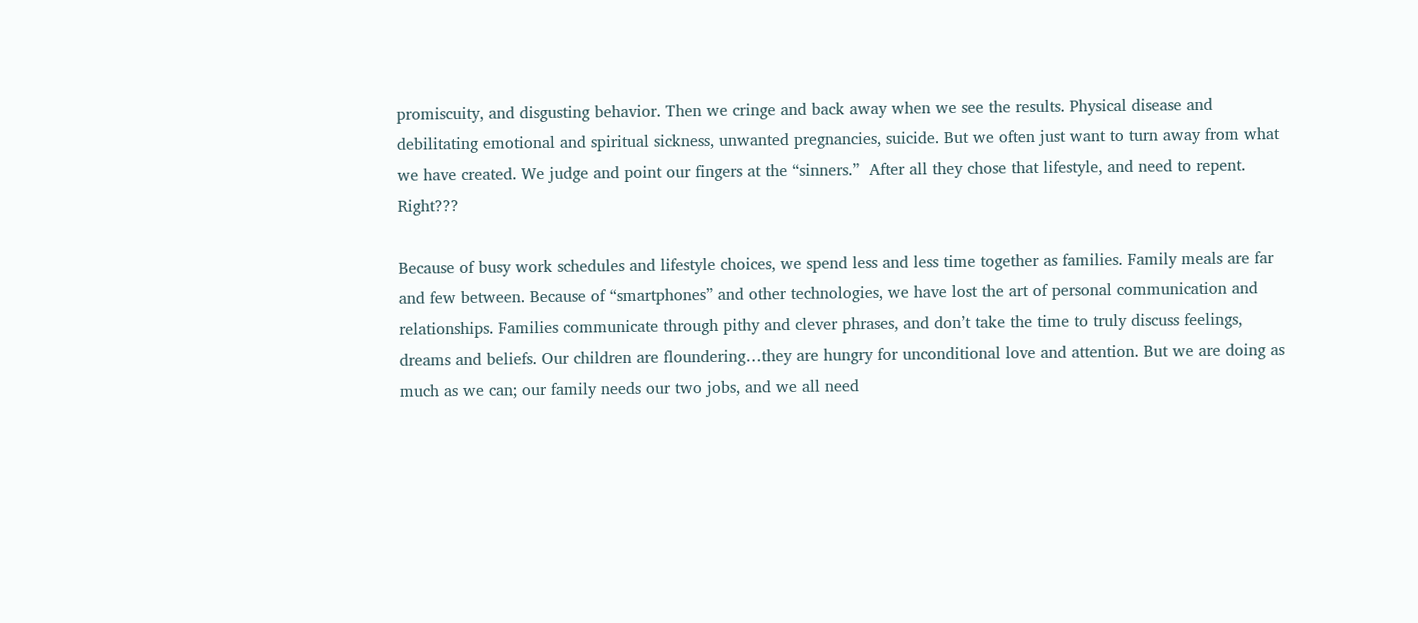promiscuity, and disgusting behavior. Then we cringe and back away when we see the results. Physical disease and debilitating emotional and spiritual sickness, unwanted pregnancies, suicide. But we often just want to turn away from what we have created. We judge and point our fingers at the “sinners.”  After all they chose that lifestyle, and need to repent. Right???

Because of busy work schedules and lifestyle choices, we spend less and less time together as families. Family meals are far and few between. Because of “smartphones” and other technologies, we have lost the art of personal communication and relationships. Families communicate through pithy and clever phrases, and don’t take the time to truly discuss feelings, dreams and beliefs. Our children are floundering…they are hungry for unconditional love and attention. But we are doing as much as we can; our family needs our two jobs, and we all need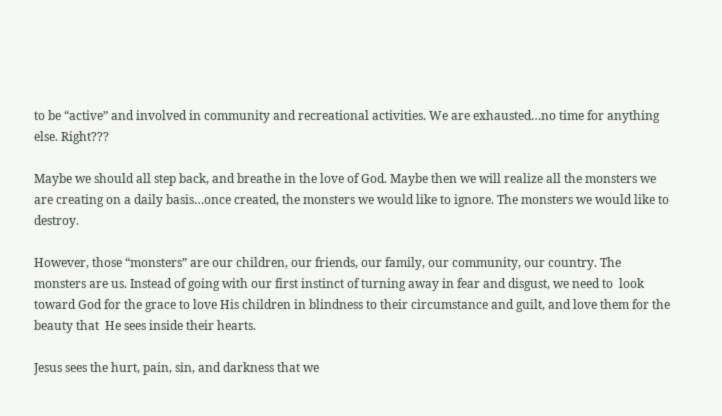to be “active” and involved in community and recreational activities. We are exhausted…no time for anything else. Right???

Maybe we should all step back, and breathe in the love of God. Maybe then we will realize all the monsters we are creating on a daily basis…once created, the monsters we would like to ignore. The monsters we would like to destroy.

However, those “monsters” are our children, our friends, our family, our community, our country. The monsters are us. Instead of going with our first instinct of turning away in fear and disgust, we need to  look toward God for the grace to love His children in blindness to their circumstance and guilt, and love them for the beauty that  He sees inside their hearts.

Jesus sees the hurt, pain, sin, and darkness that we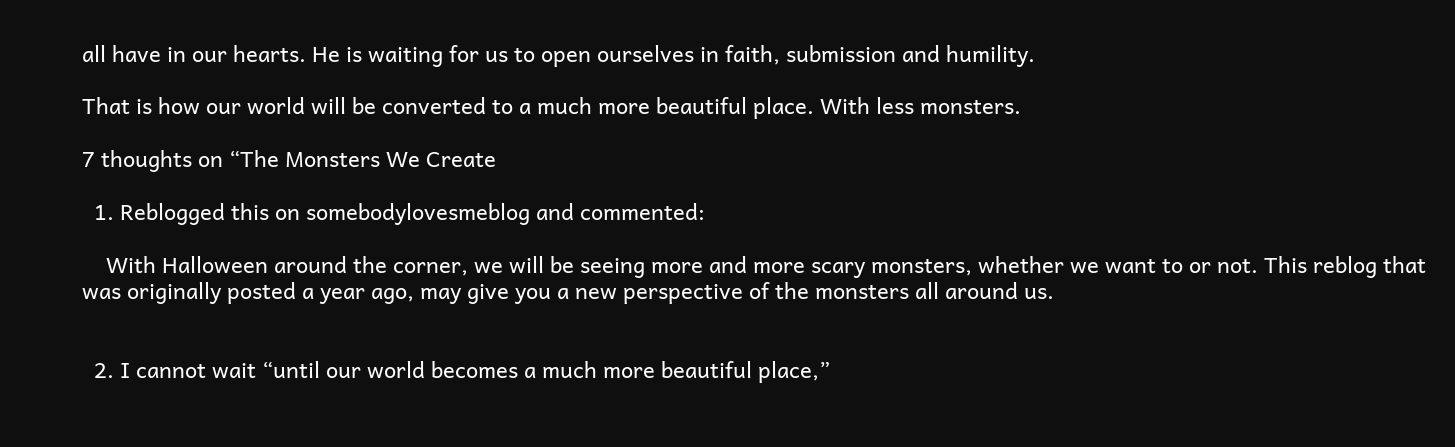all have in our hearts. He is waiting for us to open ourselves in faith, submission and humility.

That is how our world will be converted to a much more beautiful place. With less monsters.

7 thoughts on “The Monsters We Create

  1. Reblogged this on somebodylovesmeblog and commented:

    With Halloween around the corner, we will be seeing more and more scary monsters, whether we want to or not. This reblog that was originally posted a year ago, may give you a new perspective of the monsters all around us.


  2. I cannot wait “until our world becomes a much more beautiful place,”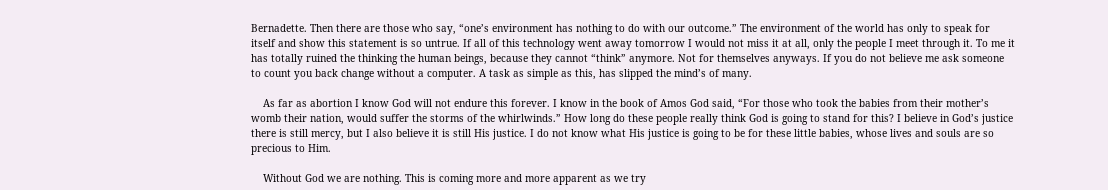Bernadette. Then there are those who say, “one’s environment has nothing to do with our outcome.” The environment of the world has only to speak for itself and show this statement is so untrue. If all of this technology went away tomorrow I would not miss it at all, only the people I meet through it. To me it has totally ruined the thinking the human beings, because they cannot “think” anymore. Not for themselves anyways. If you do not believe me ask someone to count you back change without a computer. A task as simple as this, has slipped the mind’s of many.

    As far as abortion I know God will not endure this forever. I know in the book of Amos God said, “For those who took the babies from their mother’s womb their nation, would suffer the storms of the whirlwinds.” How long do these people really think God is going to stand for this? I believe in God’s justice there is still mercy, but I also believe it is still His justice. I do not know what His justice is going to be for these little babies, whose lives and souls are so precious to Him.

    Without God we are nothing. This is coming more and more apparent as we try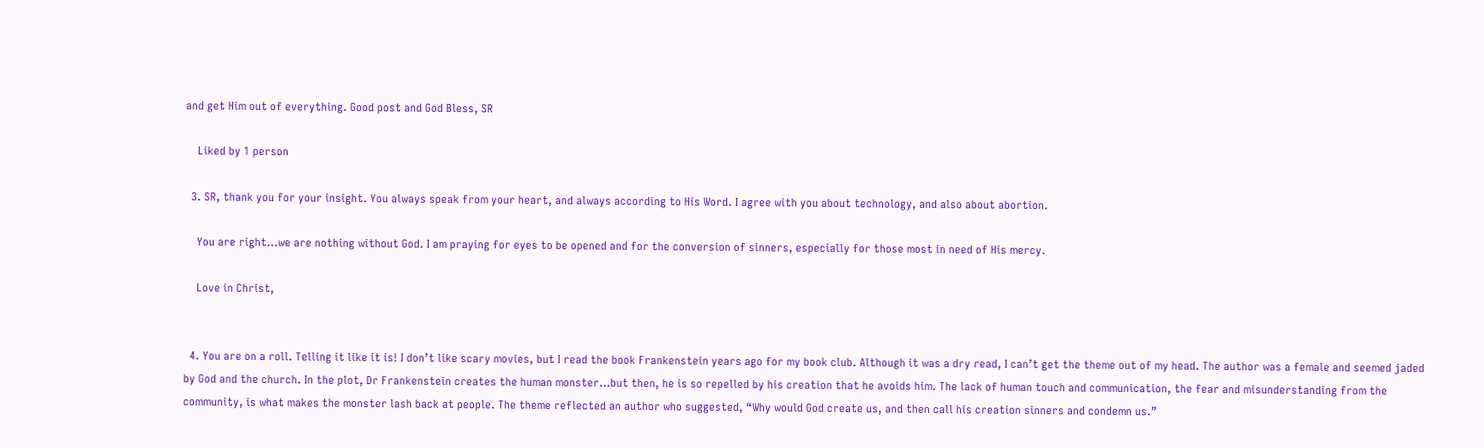and get Him out of everything. Good post and God Bless, SR

    Liked by 1 person

  3. SR, thank you for your insight. You always speak from your heart, and always according to His Word. I agree with you about technology, and also about abortion.

    You are right…we are nothing without God. I am praying for eyes to be opened and for the conversion of sinners, especially for those most in need of His mercy.

    Love in Christ,


  4. You are on a roll. Telling it like it is! I don’t like scary movies, but I read the book Frankenstein years ago for my book club. Although it was a dry read, I can’t get the theme out of my head. The author was a female and seemed jaded by God and the church. In the plot, Dr Frankenstein creates the human monster…but then, he is so repelled by his creation that he avoids him. The lack of human touch and communication, the fear and misunderstanding from the community, is what makes the monster lash back at people. The theme reflected an author who suggested, “Why would God create us, and then call his creation sinners and condemn us.”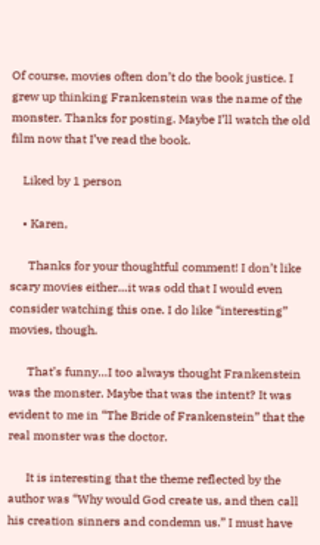Of course, movies often don’t do the book justice. I grew up thinking Frankenstein was the name of the monster. Thanks for posting. Maybe I’ll watch the old film now that I’ve read the book.

    Liked by 1 person

    • Karen,

      Thanks for your thoughtful comment! I don’t like scary movies either…it was odd that I would even consider watching this one. I do like “interesting” movies, though.

      That’s funny…I too always thought Frankenstein was the monster. Maybe that was the intent? It was evident to me in “The Bride of Frankenstein” that the real monster was the doctor.

      It is interesting that the theme reflected by the author was “Why would God create us, and then call his creation sinners and condemn us.” I must have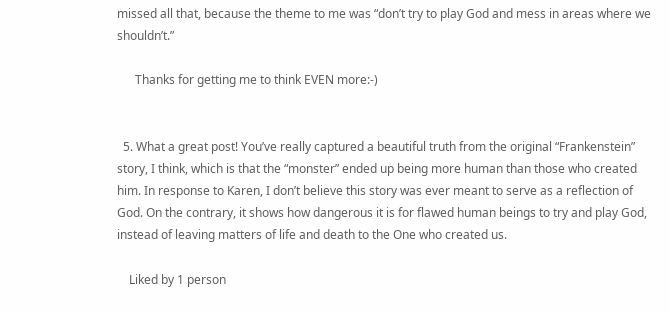missed all that, because the theme to me was “don’t try to play God and mess in areas where we shouldn’t.”

      Thanks for getting me to think EVEN more:-)


  5. What a great post! You’ve really captured a beautiful truth from the original “Frankenstein” story, I think, which is that the “monster” ended up being more human than those who created him. In response to Karen, I don’t believe this story was ever meant to serve as a reflection of God. On the contrary, it shows how dangerous it is for flawed human beings to try and play God, instead of leaving matters of life and death to the One who created us.

    Liked by 1 person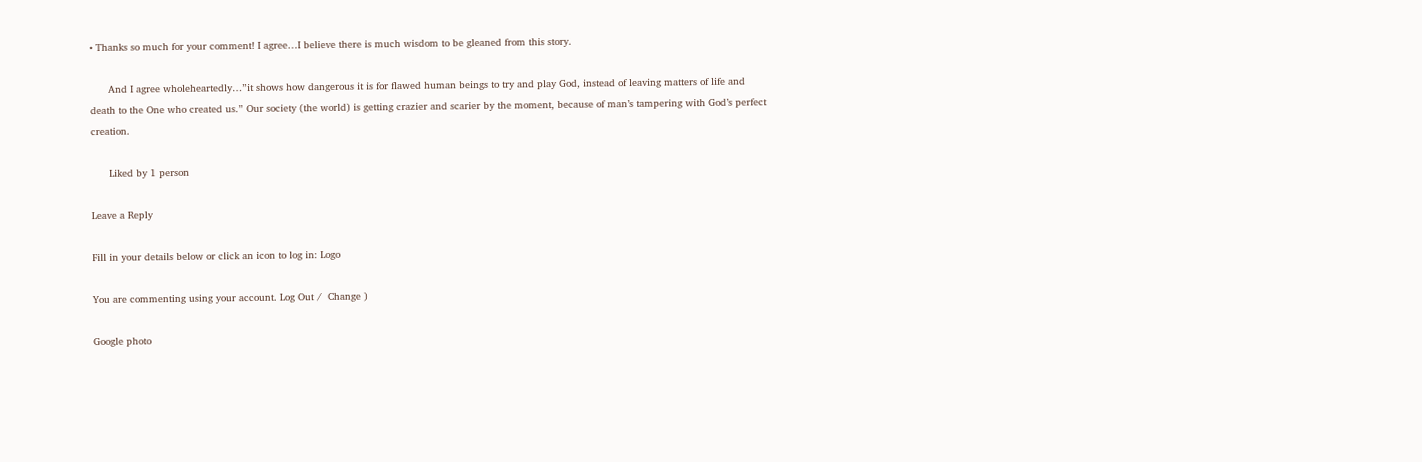• Thanks so much for your comment! I agree…I believe there is much wisdom to be gleaned from this story.

      And I agree wholeheartedly…”it shows how dangerous it is for flawed human beings to try and play God, instead of leaving matters of life and death to the One who created us.” Our society (the world) is getting crazier and scarier by the moment, because of man’s tampering with God’s perfect creation.

      Liked by 1 person

Leave a Reply

Fill in your details below or click an icon to log in: Logo

You are commenting using your account. Log Out /  Change )

Google photo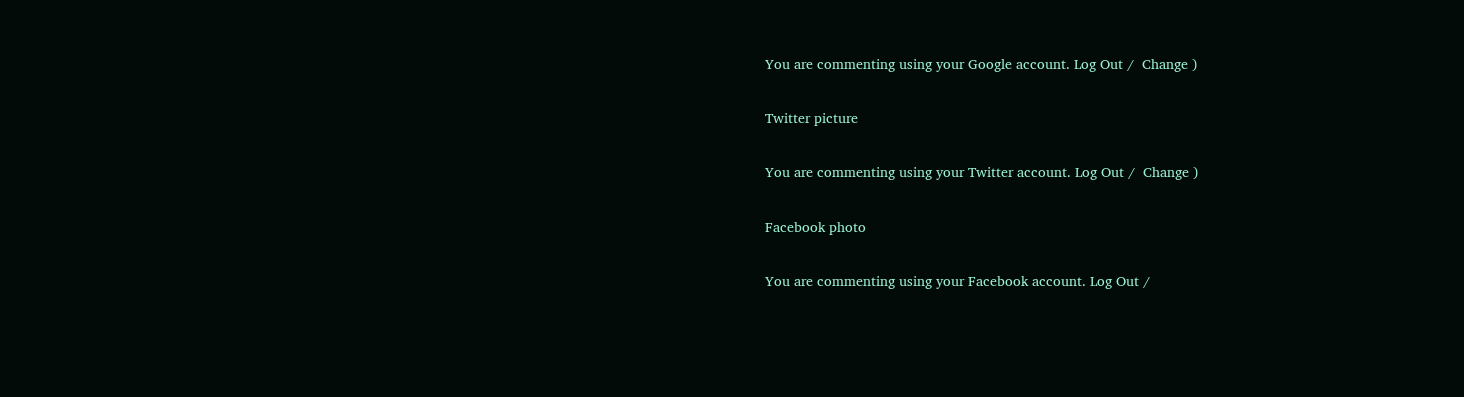You are commenting using your Google account. Log Out /  Change )

Twitter picture

You are commenting using your Twitter account. Log Out /  Change )

Facebook photo

You are commenting using your Facebook account. Log Out /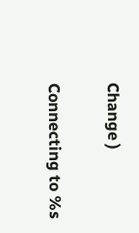Change )

Connecting to %s